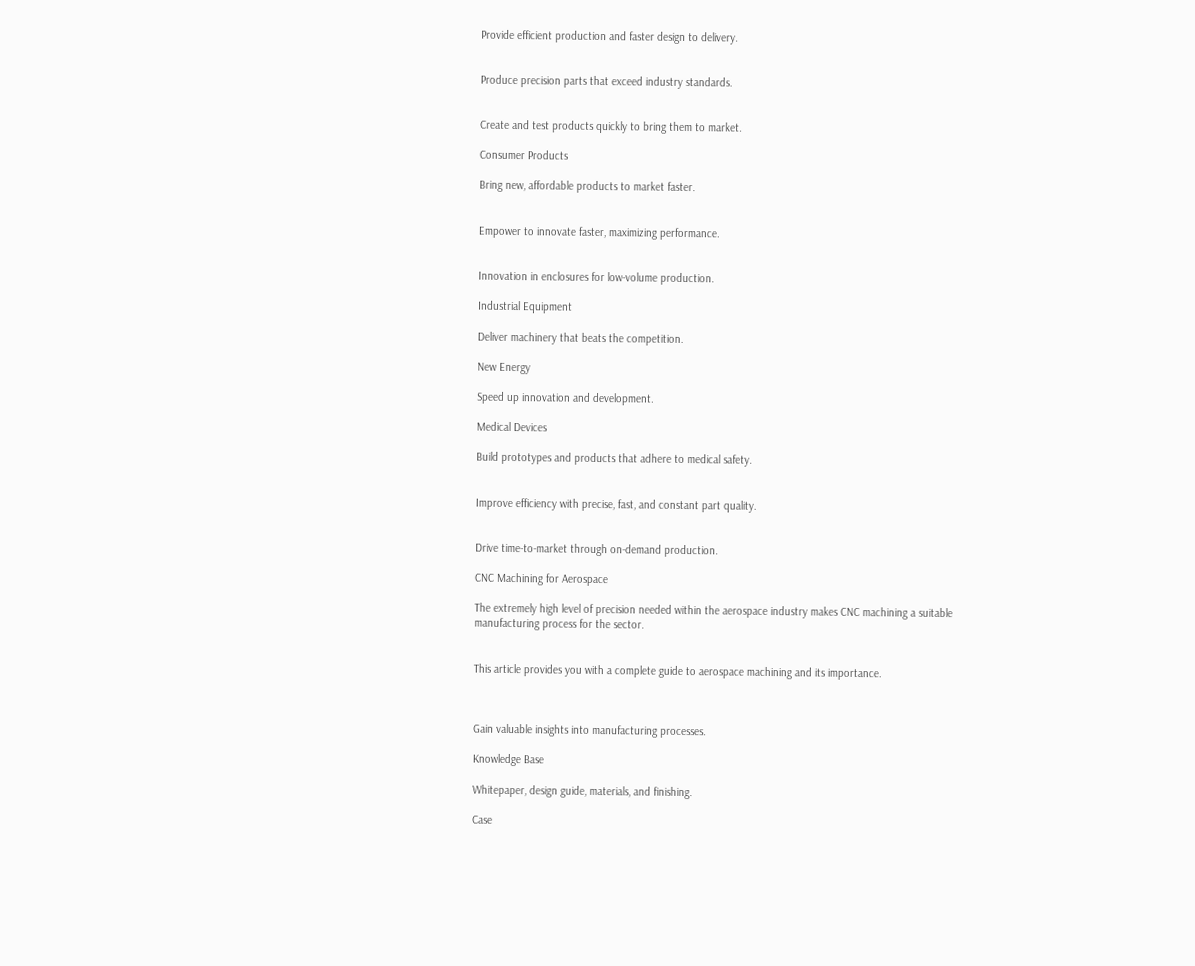Provide efficient production and faster design to delivery.


Produce precision parts that exceed industry standards.


Create and test products quickly to bring them to market.

Consumer Products

Bring new, affordable products to market faster.


Empower to innovate faster, maximizing performance.


Innovation in enclosures for low-volume production.

Industrial Equipment

Deliver machinery that beats the competition.

New Energy

Speed up innovation and development.

Medical Devices

Build prototypes and products that adhere to medical safety.


Improve efficiency with precise, fast, and constant part quality.


Drive time-to-market through on-demand production.

CNC Machining for Aerospace

The extremely high level of precision needed within the aerospace industry makes CNC machining a suitable manufacturing process for the sector.


This article provides you with a complete guide to aerospace machining and its importance.



Gain valuable insights into manufacturing processes.

Knowledge Base

Whitepaper, design guide, materials, and finishing.

Case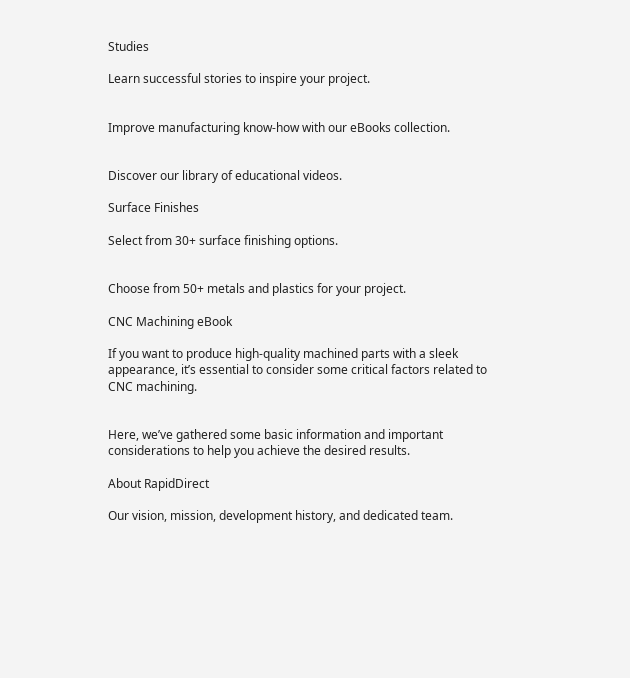Studies

Learn successful stories to inspire your project.


Improve manufacturing know-how with our eBooks collection.


Discover our library of educational videos.

Surface Finishes

Select from 30+ surface finishing options.


Choose from 50+ metals and plastics for your project.

CNC Machining eBook

If you want to produce high-quality machined parts with a sleek appearance, it’s essential to consider some critical factors related to CNC machining.


Here, we’ve gathered some basic information and important considerations to help you achieve the desired results.

About RapidDirect

Our vision, mission, development history, and dedicated team.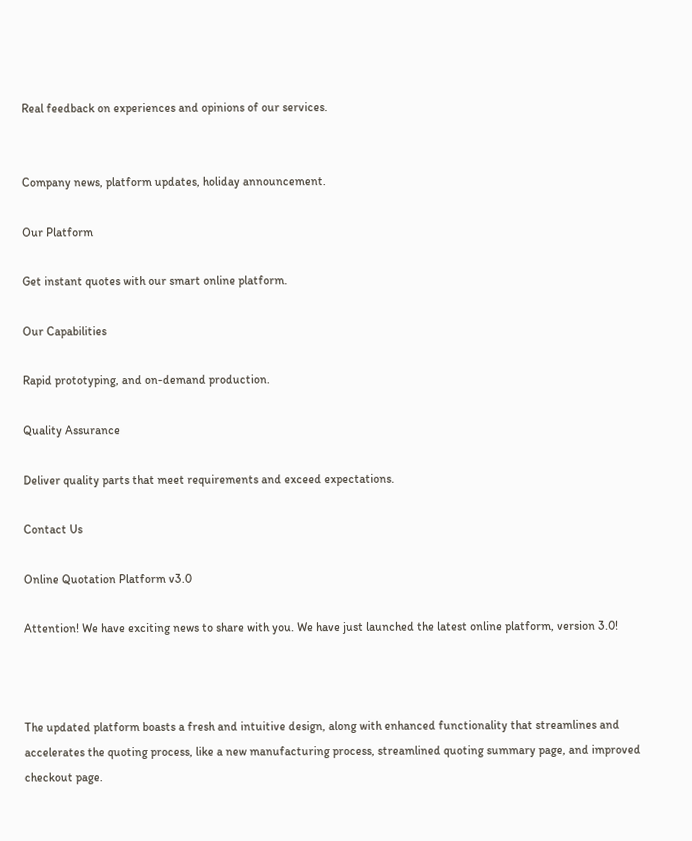Real feedback on experiences and opinions of our services.


Company news, platform updates, holiday announcement.

Our Platform

Get instant quotes with our smart online platform.

Our Capabilities

Rapid prototyping, and on-demand production.

Quality Assurance

Deliver quality parts that meet requirements and exceed expectations.

Contact Us

Online Quotation Platform v3.0

Attention! We have exciting news to share with you. We have just launched the latest online platform, version 3.0!



The updated platform boasts a fresh and intuitive design, along with enhanced functionality that streamlines and accelerates the quoting process, like a new manufacturing process, streamlined quoting summary page, and improved checkout page.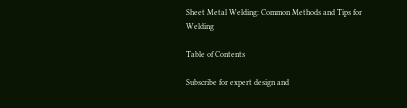Sheet Metal Welding: Common Methods and Tips for Welding

Table of Contents

Subscribe for expert design and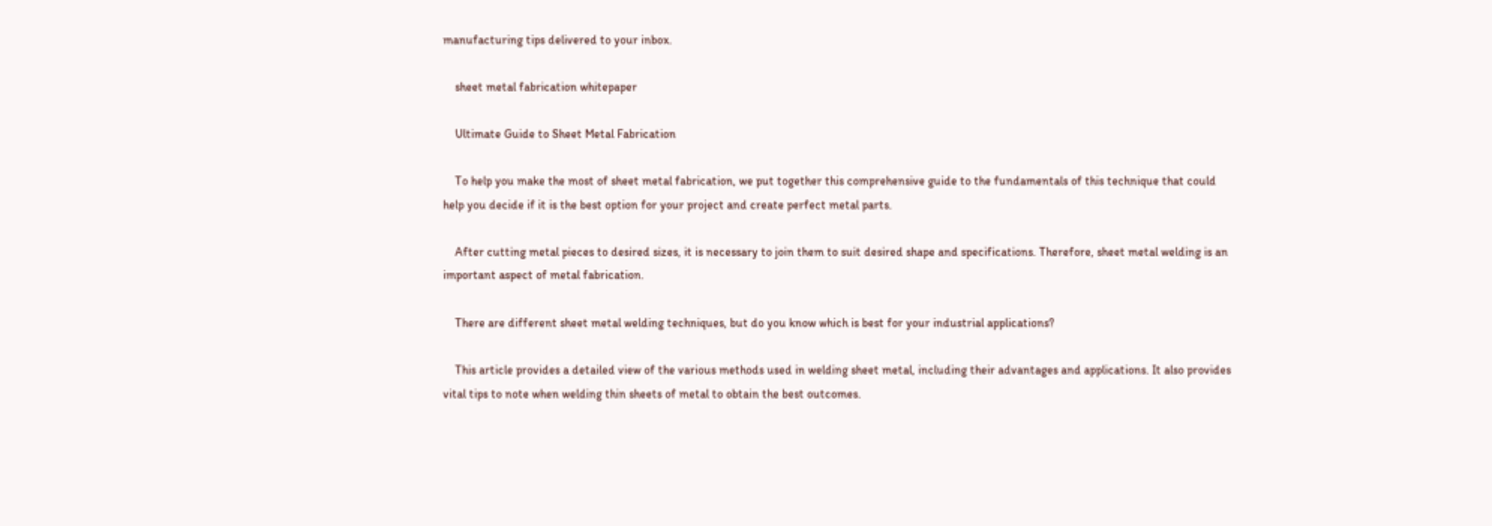manufacturing tips delivered to your inbox.

    sheet metal fabrication whitepaper

    Ultimate Guide to Sheet Metal Fabrication

    To help you make the most of sheet metal fabrication, we put together this comprehensive guide to the fundamentals of this technique that could help you decide if it is the best option for your project and create perfect metal parts.

    After cutting metal pieces to desired sizes, it is necessary to join them to suit desired shape and specifications. Therefore, sheet metal welding is an important aspect of metal fabrication.

    There are different sheet metal welding techniques, but do you know which is best for your industrial applications?

    This article provides a detailed view of the various methods used in welding sheet metal, including their advantages and applications. It also provides vital tips to note when welding thin sheets of metal to obtain the best outcomes.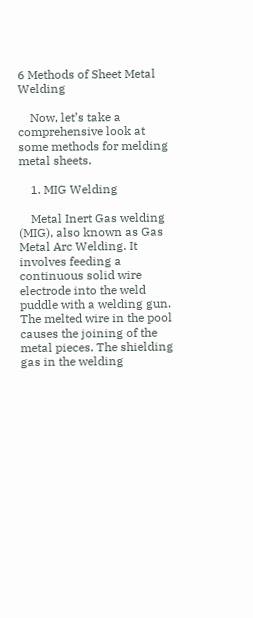6 Methods of Sheet Metal Welding

    Now, let’s take a comprehensive look at some methods for melding metal sheets.

    1. MIG Welding

    Metal Inert Gas welding (MIG), also known as Gas Metal Arc Welding. It involves feeding a continuous solid wire electrode into the weld puddle with a welding gun. The melted wire in the pool causes the joining of the metal pieces. The shielding gas in the welding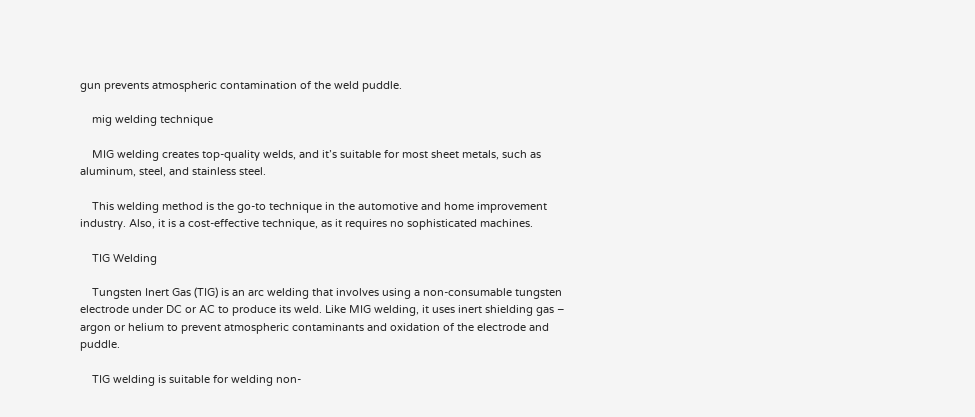gun prevents atmospheric contamination of the weld puddle.

    mig welding technique

    MIG welding creates top-quality welds, and it’s suitable for most sheet metals, such as aluminum, steel, and stainless steel.

    This welding method is the go-to technique in the automotive and home improvement industry. Also, it is a cost-effective technique, as it requires no sophisticated machines.

    TIG Welding

    Tungsten Inert Gas (TIG) is an arc welding that involves using a non-consumable tungsten electrode under DC or AC to produce its weld. Like MIG welding, it uses inert shielding gas – argon or helium to prevent atmospheric contaminants and oxidation of the electrode and puddle.

    TIG welding is suitable for welding non-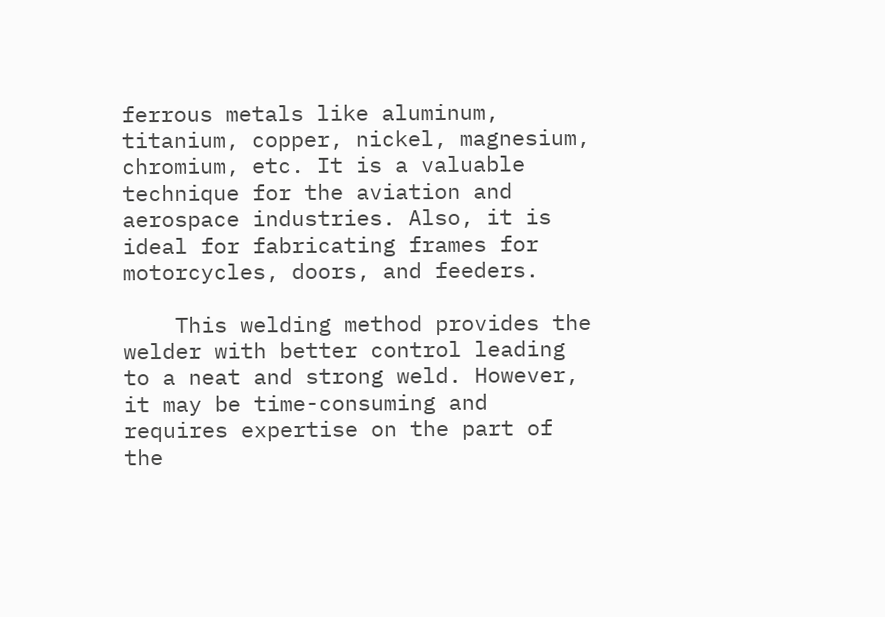ferrous metals like aluminum, titanium, copper, nickel, magnesium, chromium, etc. It is a valuable technique for the aviation and aerospace industries. Also, it is ideal for fabricating frames for motorcycles, doors, and feeders.

    This welding method provides the welder with better control leading to a neat and strong weld. However, it may be time-consuming and requires expertise on the part of the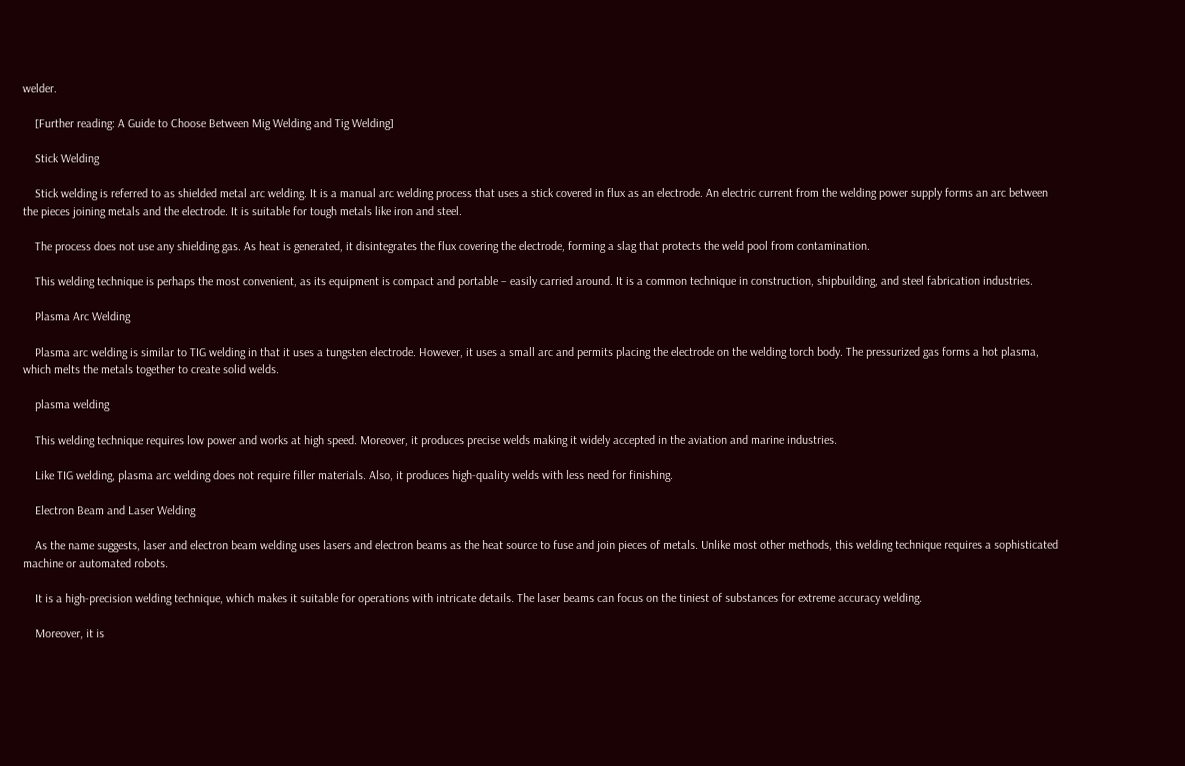welder.

    [Further reading: A Guide to Choose Between Mig Welding and Tig Welding]

    Stick Welding

    Stick welding is referred to as shielded metal arc welding. It is a manual arc welding process that uses a stick covered in flux as an electrode. An electric current from the welding power supply forms an arc between the pieces joining metals and the electrode. It is suitable for tough metals like iron and steel.

    The process does not use any shielding gas. As heat is generated, it disintegrates the flux covering the electrode, forming a slag that protects the weld pool from contamination.

    This welding technique is perhaps the most convenient, as its equipment is compact and portable – easily carried around. It is a common technique in construction, shipbuilding, and steel fabrication industries.

    Plasma Arc Welding

    Plasma arc welding is similar to TIG welding in that it uses a tungsten electrode. However, it uses a small arc and permits placing the electrode on the welding torch body. The pressurized gas forms a hot plasma, which melts the metals together to create solid welds.

    plasma welding

    This welding technique requires low power and works at high speed. Moreover, it produces precise welds making it widely accepted in the aviation and marine industries.

    Like TIG welding, plasma arc welding does not require filler materials. Also, it produces high-quality welds with less need for finishing.

    Electron Beam and Laser Welding

    As the name suggests, laser and electron beam welding uses lasers and electron beams as the heat source to fuse and join pieces of metals. Unlike most other methods, this welding technique requires a sophisticated machine or automated robots.

    It is a high-precision welding technique, which makes it suitable for operations with intricate details. The laser beams can focus on the tiniest of substances for extreme accuracy welding.

    Moreover, it is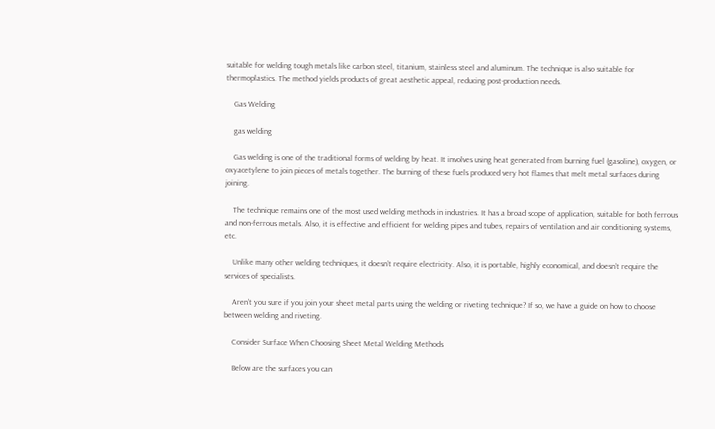suitable for welding tough metals like carbon steel, titanium, stainless steel and aluminum. The technique is also suitable for thermoplastics. The method yields products of great aesthetic appeal, reducing post-production needs.

    Gas Welding

    gas welding

    Gas welding is one of the traditional forms of welding by heat. It involves using heat generated from burning fuel (gasoline), oxygen, or oxyacetylene to join pieces of metals together. The burning of these fuels produced very hot flames that melt metal surfaces during joining.

    The technique remains one of the most used welding methods in industries. It has a broad scope of application, suitable for both ferrous and non-ferrous metals. Also, it is effective and efficient for welding pipes and tubes, repairs of ventilation and air conditioning systems, etc.

    Unlike many other welding techniques, it doesn’t require electricity. Also, it is portable, highly economical, and doesn’t require the services of specialists.

    Aren’t you sure if you join your sheet metal parts using the welding or riveting technique? If so, we have a guide on how to choose between welding and riveting.

    Consider Surface When Choosing Sheet Metal Welding Methods

    Below are the surfaces you can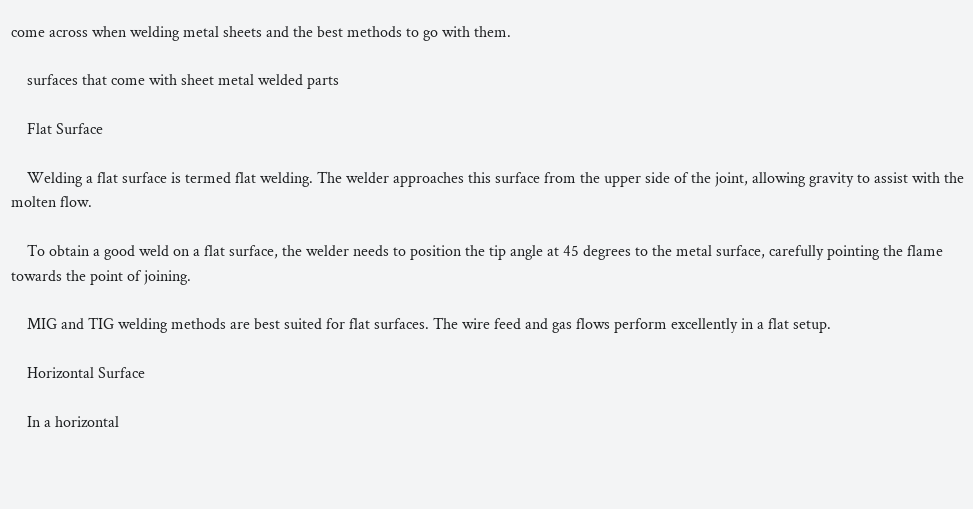come across when welding metal sheets and the best methods to go with them.

    surfaces that come with sheet metal welded parts

    Flat Surface

    Welding a flat surface is termed flat welding. The welder approaches this surface from the upper side of the joint, allowing gravity to assist with the molten flow.

    To obtain a good weld on a flat surface, the welder needs to position the tip angle at 45 degrees to the metal surface, carefully pointing the flame towards the point of joining.

    MIG and TIG welding methods are best suited for flat surfaces. The wire feed and gas flows perform excellently in a flat setup.

    Horizontal Surface

    In a horizontal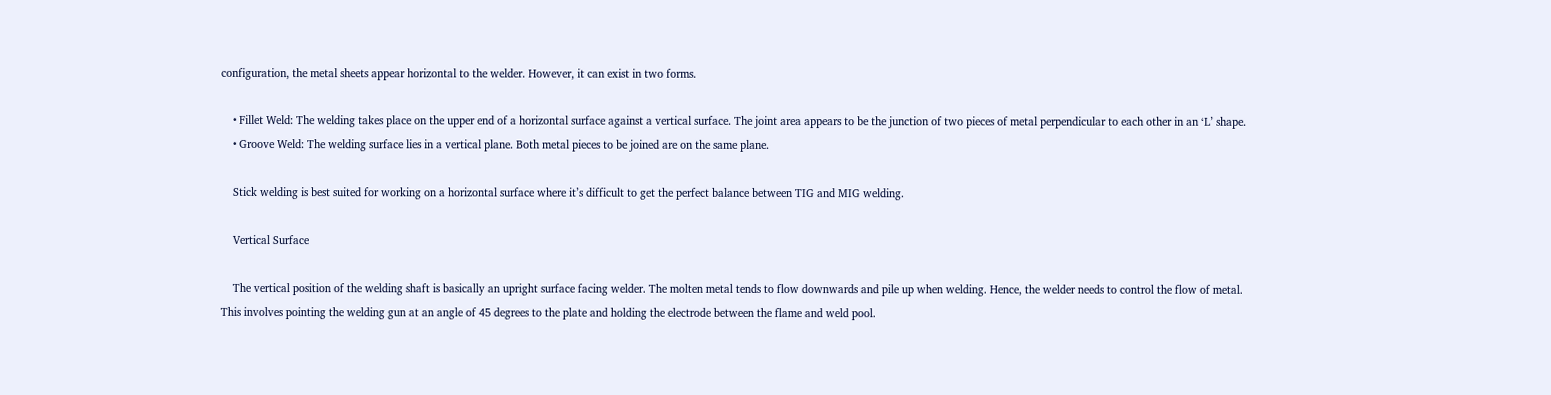configuration, the metal sheets appear horizontal to the welder. However, it can exist in two forms.

    • Fillet Weld: The welding takes place on the upper end of a horizontal surface against a vertical surface. The joint area appears to be the junction of two pieces of metal perpendicular to each other in an ‘L’ shape.
    • Groove Weld: The welding surface lies in a vertical plane. Both metal pieces to be joined are on the same plane.

    Stick welding is best suited for working on a horizontal surface where it’s difficult to get the perfect balance between TIG and MIG welding.

    Vertical Surface

    The vertical position of the welding shaft is basically an upright surface facing welder. The molten metal tends to flow downwards and pile up when welding. Hence, the welder needs to control the flow of metal. This involves pointing the welding gun at an angle of 45 degrees to the plate and holding the electrode between the flame and weld pool.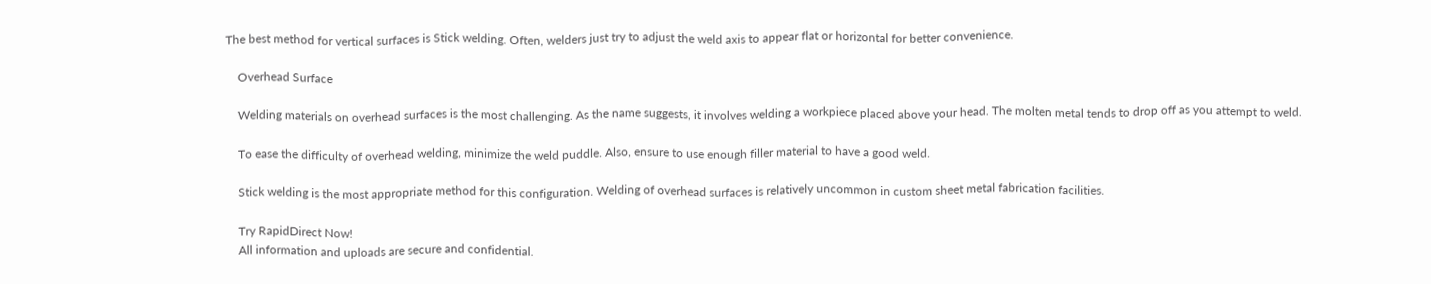The best method for vertical surfaces is Stick welding. Often, welders just try to adjust the weld axis to appear flat or horizontal for better convenience.

    Overhead Surface

    Welding materials on overhead surfaces is the most challenging. As the name suggests, it involves welding a workpiece placed above your head. The molten metal tends to drop off as you attempt to weld.

    To ease the difficulty of overhead welding, minimize the weld puddle. Also, ensure to use enough filler material to have a good weld.

    Stick welding is the most appropriate method for this configuration. Welding of overhead surfaces is relatively uncommon in custom sheet metal fabrication facilities.

    Try RapidDirect Now!
    All information and uploads are secure and confidential.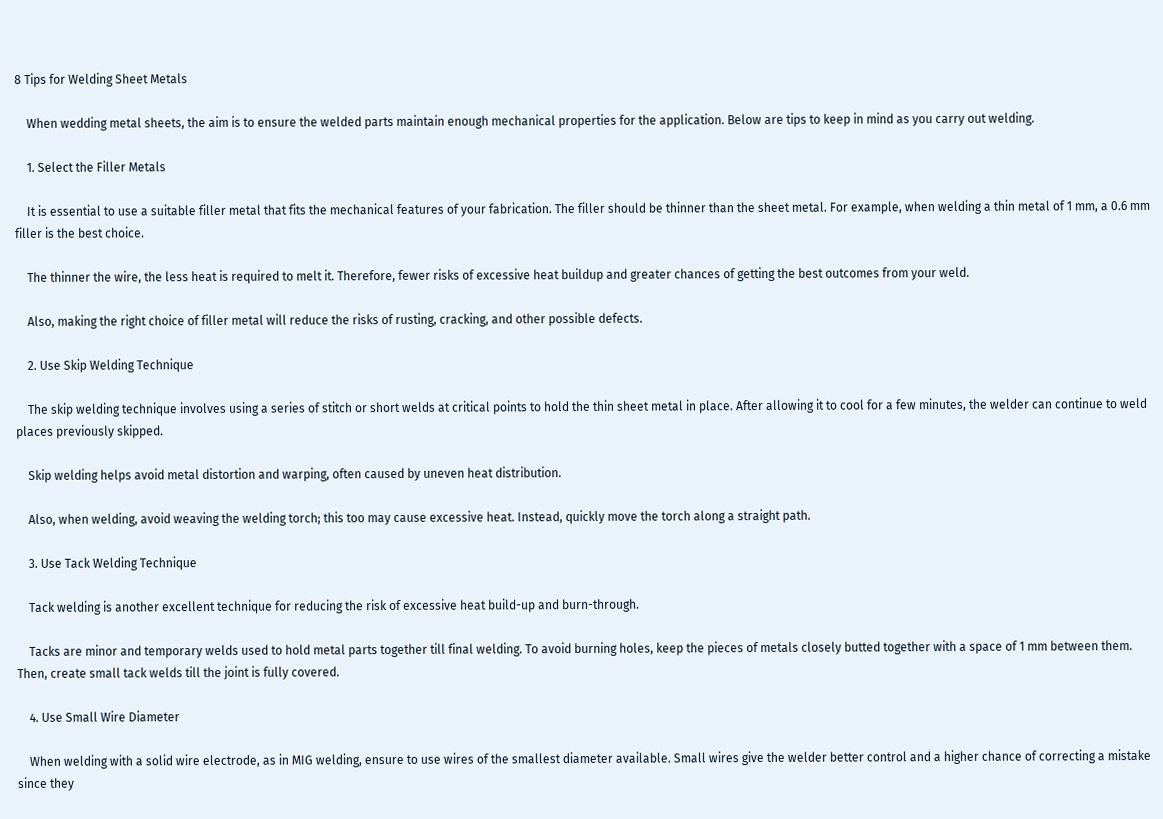8 Tips for Welding Sheet Metals

    When wedding metal sheets, the aim is to ensure the welded parts maintain enough mechanical properties for the application. Below are tips to keep in mind as you carry out welding.

    1. Select the Filler Metals

    It is essential to use a suitable filler metal that fits the mechanical features of your fabrication. The filler should be thinner than the sheet metal. For example, when welding a thin metal of 1 mm, a 0.6 mm filler is the best choice.

    The thinner the wire, the less heat is required to melt it. Therefore, fewer risks of excessive heat buildup and greater chances of getting the best outcomes from your weld.

    Also, making the right choice of filler metal will reduce the risks of rusting, cracking, and other possible defects.

    2. Use Skip Welding Technique

    The skip welding technique involves using a series of stitch or short welds at critical points to hold the thin sheet metal in place. After allowing it to cool for a few minutes, the welder can continue to weld places previously skipped.

    Skip welding helps avoid metal distortion and warping, often caused by uneven heat distribution.

    Also, when welding, avoid weaving the welding torch; this too may cause excessive heat. Instead, quickly move the torch along a straight path.

    3. Use Tack Welding Technique

    Tack welding is another excellent technique for reducing the risk of excessive heat build-up and burn-through.

    Tacks are minor and temporary welds used to hold metal parts together till final welding. To avoid burning holes, keep the pieces of metals closely butted together with a space of 1 mm between them. Then, create small tack welds till the joint is fully covered.

    4. Use Small Wire Diameter

    When welding with a solid wire electrode, as in MIG welding, ensure to use wires of the smallest diameter available. Small wires give the welder better control and a higher chance of correcting a mistake since they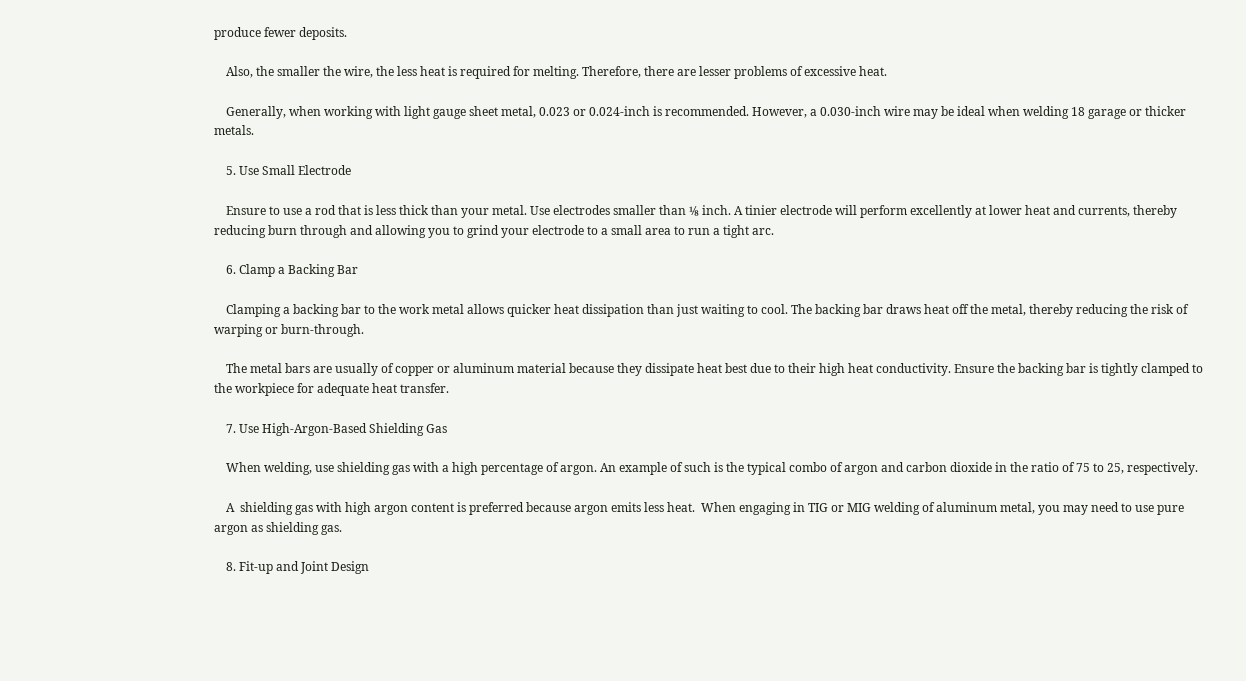produce fewer deposits.

    Also, the smaller the wire, the less heat is required for melting. Therefore, there are lesser problems of excessive heat.

    Generally, when working with light gauge sheet metal, 0.023 or 0.024-inch is recommended. However, a 0.030-inch wire may be ideal when welding 18 garage or thicker metals.

    5. Use Small Electrode

    Ensure to use a rod that is less thick than your metal. Use electrodes smaller than ⅛ inch. A tinier electrode will perform excellently at lower heat and currents, thereby reducing burn through and allowing you to grind your electrode to a small area to run a tight arc.

    6. Clamp a Backing Bar

    Clamping a backing bar to the work metal allows quicker heat dissipation than just waiting to cool. The backing bar draws heat off the metal, thereby reducing the risk of warping or burn-through.

    The metal bars are usually of copper or aluminum material because they dissipate heat best due to their high heat conductivity. Ensure the backing bar is tightly clamped to the workpiece for adequate heat transfer.

    7. Use High-Argon-Based Shielding Gas

    When welding, use shielding gas with a high percentage of argon. An example of such is the typical combo of argon and carbon dioxide in the ratio of 75 to 25, respectively.

    A  shielding gas with high argon content is preferred because argon emits less heat.  When engaging in TIG or MIG welding of aluminum metal, you may need to use pure argon as shielding gas.

    8. Fit-up and Joint Design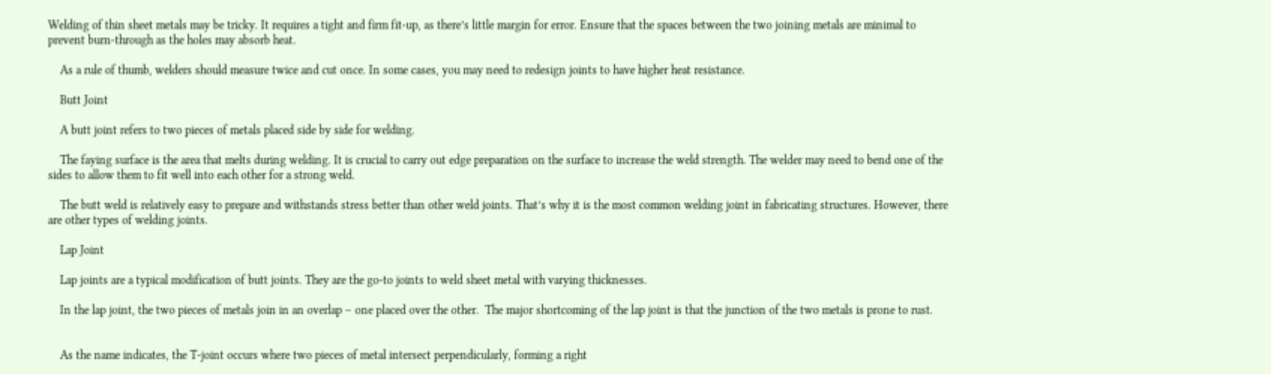Welding of thin sheet metals may be tricky. It requires a tight and firm fit-up, as there’s little margin for error. Ensure that the spaces between the two joining metals are minimal to prevent burn-through as the holes may absorb heat.

    As a rule of thumb, welders should measure twice and cut once. In some cases, you may need to redesign joints to have higher heat resistance.

    Butt Joint

    A butt joint refers to two pieces of metals placed side by side for welding.

    The faying surface is the area that melts during welding. It is crucial to carry out edge preparation on the surface to increase the weld strength. The welder may need to bend one of the sides to allow them to fit well into each other for a strong weld.

    The butt weld is relatively easy to prepare and withstands stress better than other weld joints. That’s why it is the most common welding joint in fabricating structures. However, there are other types of welding joints.

    Lap Joint

    Lap joints are a typical modification of butt joints. They are the go-to joints to weld sheet metal with varying thicknesses.

    In the lap joint, the two pieces of metals join in an overlap – one placed over the other.  The major shortcoming of the lap joint is that the junction of the two metals is prone to rust.


    As the name indicates, the T-joint occurs where two pieces of metal intersect perpendicularly, forming a right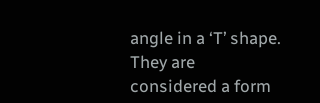angle in a ‘T’ shape. They are considered a form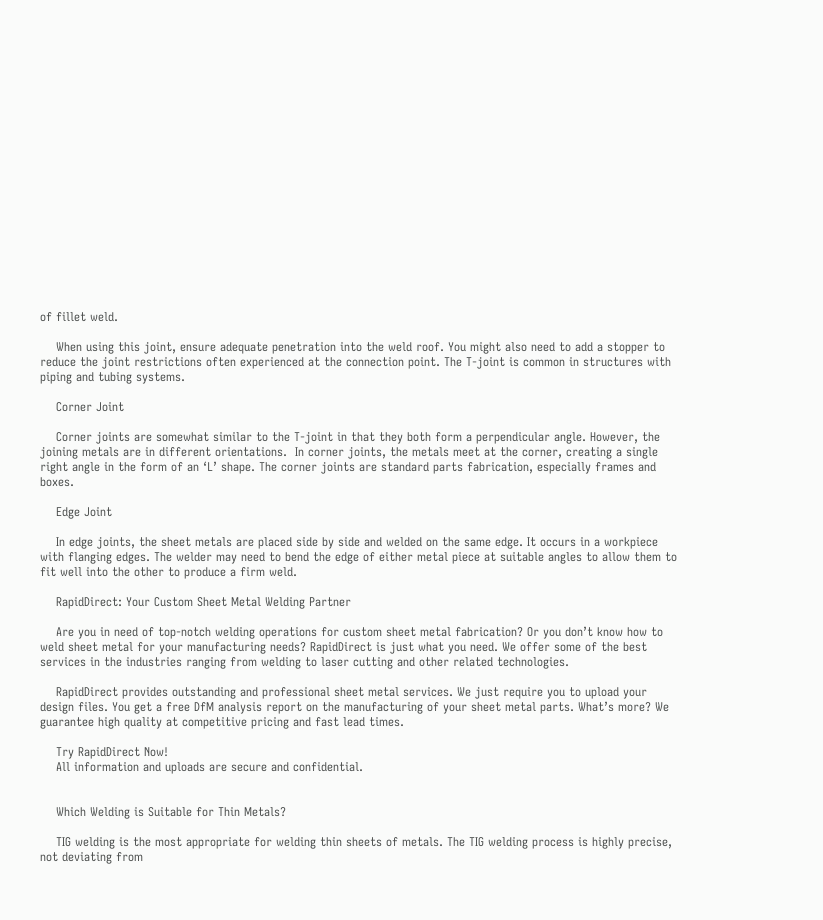of fillet weld.

    When using this joint, ensure adequate penetration into the weld roof. You might also need to add a stopper to reduce the joint restrictions often experienced at the connection point. The T-joint is common in structures with piping and tubing systems.

    Corner Joint

    Corner joints are somewhat similar to the T-joint in that they both form a perpendicular angle. However, the joining metals are in different orientations.  In corner joints, the metals meet at the corner, creating a single right angle in the form of an ‘L’ shape. The corner joints are standard parts fabrication, especially frames and boxes.

    Edge Joint

    In edge joints, the sheet metals are placed side by side and welded on the same edge. It occurs in a workpiece with flanging edges. The welder may need to bend the edge of either metal piece at suitable angles to allow them to fit well into the other to produce a firm weld.

    RapidDirect: Your Custom Sheet Metal Welding Partner

    Are you in need of top-notch welding operations for custom sheet metal fabrication? Or you don’t know how to weld sheet metal for your manufacturing needs? RapidDirect is just what you need. We offer some of the best services in the industries ranging from welding to laser cutting and other related technologies.

    RapidDirect provides outstanding and professional sheet metal services. We just require you to upload your design files. You get a free DfM analysis report on the manufacturing of your sheet metal parts. What’s more? We guarantee high quality at competitive pricing and fast lead times.

    Try RapidDirect Now!
    All information and uploads are secure and confidential.


    Which Welding is Suitable for Thin Metals?

    TIG welding is the most appropriate for welding thin sheets of metals. The TIG welding process is highly precise, not deviating from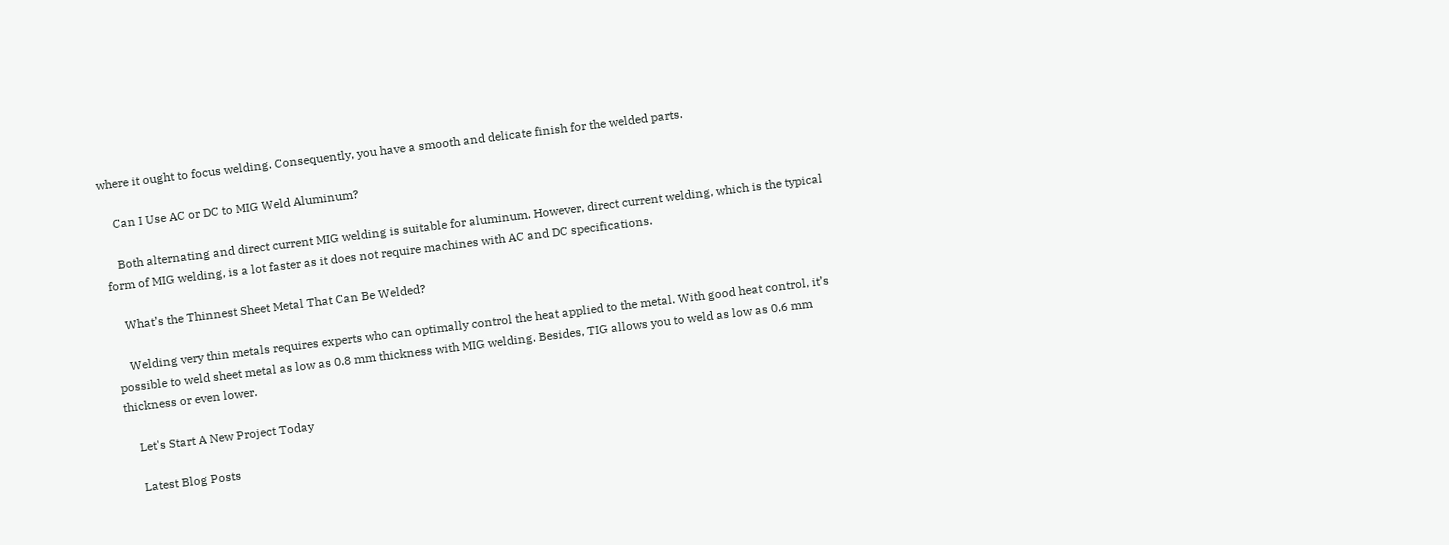where it ought to focus welding. Consequently, you have a smooth and delicate finish for the welded parts.

    Can I Use AC or DC to MIG Weld Aluminum?

    Both alternating and direct current MIG welding is suitable for aluminum. However, direct current welding, which is the typical form of MIG welding, is a lot faster as it does not require machines with AC and DC specifications.

    What’s the Thinnest Sheet Metal That Can Be Welded?

    Welding very thin metals requires experts who can optimally control the heat applied to the metal. With good heat control, it’s possible to weld sheet metal as low as 0.8 mm thickness with MIG welding. Besides, TIG allows you to weld as low as 0.6 mm thickness or even lower.

    Let's Start A New Project Today

    Latest Blog Posts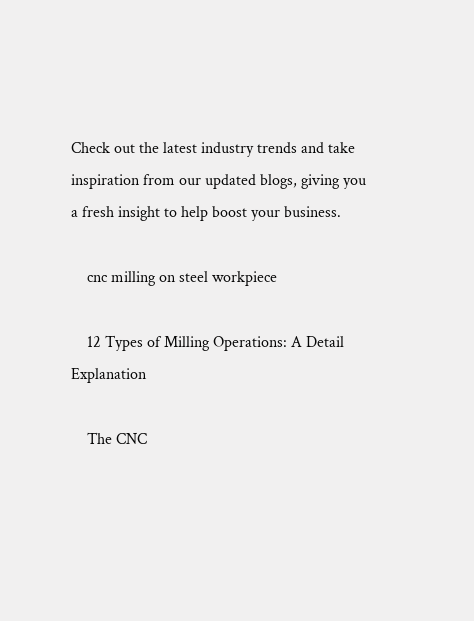Check out the latest industry trends and take inspiration from our updated blogs, giving you a fresh insight to help boost your business.

    cnc milling on steel workpiece

    12 Types of Milling Operations: A Detail Explanation

    The CNC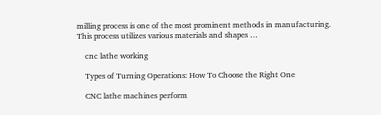milling process is one of the most prominent methods in manufacturing. This process utilizes various materials and shapes …

    cnc lathe working

    Types of Turning Operations: How To Choose the Right One

    CNC lathe machines perform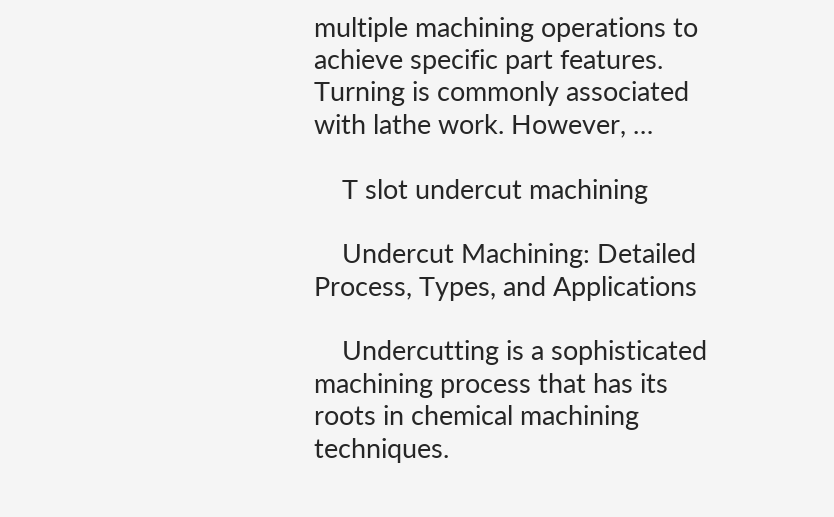multiple machining operations to achieve specific part features. Turning is commonly associated with lathe work. However, …

    T slot undercut machining

    Undercut Machining: Detailed Process, Types, and Applications

    Undercutting is a sophisticated machining process that has its roots in chemical machining techniques.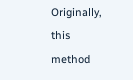Originally, this method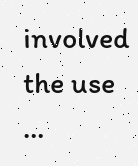involved the use …